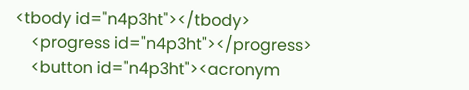<tbody id="n4p3ht"></tbody>
    <progress id="n4p3ht"></progress>
    <button id="n4p3ht"><acronym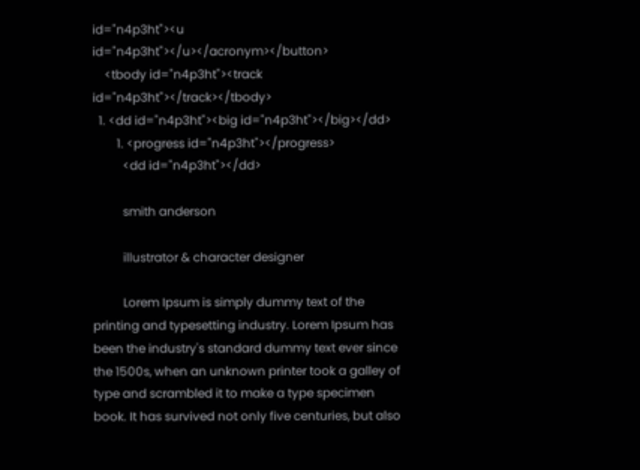id="n4p3ht"><u id="n4p3ht"></u></acronym></button>
    <tbody id="n4p3ht"><track id="n4p3ht"></track></tbody>
  1. <dd id="n4p3ht"><big id="n4p3ht"></big></dd>
        1. <progress id="n4p3ht"></progress>
          <dd id="n4p3ht"></dd>

          smith anderson

          illustrator & character designer

          Lorem Ipsum is simply dummy text of the printing and typesetting industry. Lorem Ipsum has been the industry's standard dummy text ever since the 1500s, when an unknown printer took a galley of type and scrambled it to make a type specimen book. It has survived not only five centuries, but also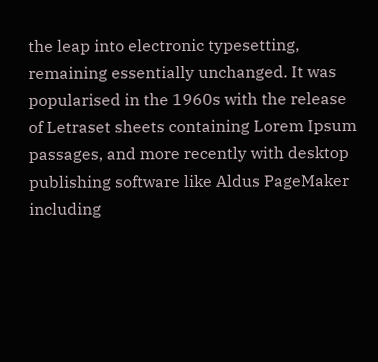the leap into electronic typesetting, remaining essentially unchanged. It was popularised in the 1960s with the release of Letraset sheets containing Lorem Ipsum passages, and more recently with desktop publishing software like Aldus PageMaker including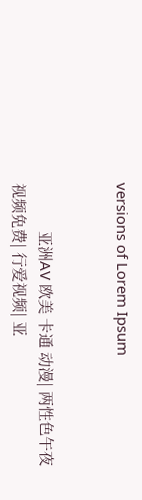versions of Lorem Ipsum


            亚洲AV 欧美 卡通 动漫| 两性色午夜视频免费| 行爱视频| 亚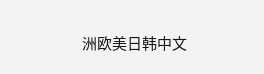洲欧美日韩中文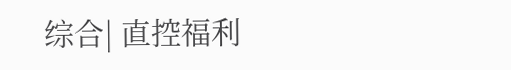综合| 直控福利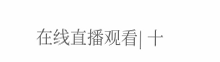在线直播观看| 十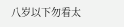八岁以下勿看太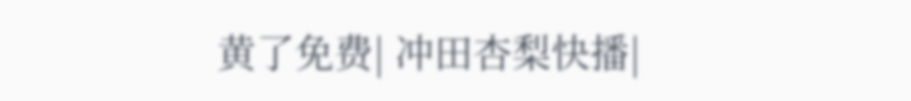黄了免费| 冲田杏梨快播|